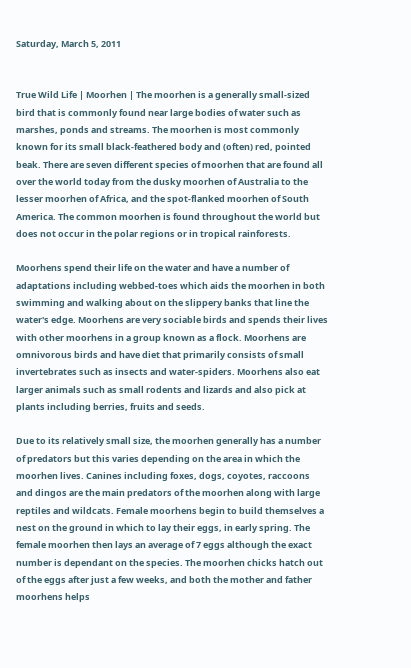Saturday, March 5, 2011


True Wild Life | Moorhen | The moorhen is a generally small-sized bird that is commonly found near large bodies of water such as marshes, ponds and streams. The moorhen is most commonly known for its small black-feathered body and (often) red, pointed beak. There are seven different species of moorhen that are found all over the world today from the dusky moorhen of Australia to the lesser moorhen of Africa, and the spot-flanked moorhen of South America. The common moorhen is found throughout the world but does not occur in the polar regions or in tropical rainforests.

Moorhens spend their life on the water and have a number of adaptations including webbed-toes which aids the moorhen in both swimming and walking about on the slippery banks that line the water's edge. Moorhens are very sociable birds and spends their lives with other moorhens in a group known as a flock. Moorhens are omnivorous birds and have diet that primarily consists of small invertebrates such as insects and water-spiders. Moorhens also eat larger animals such as small rodents and lizards and also pick at plants including berries, fruits and seeds.

Due to its relatively small size, the moorhen generally has a number of predators but this varies depending on the area in which the moorhen lives. Canines including foxes, dogs, coyotes, raccoons and dingos are the main predators of the moorhen along with large reptiles and wildcats. Female moorhens begin to build themselves a nest on the ground in which to lay their eggs, in early spring. The female moorhen then lays an average of 7 eggs although the exact number is dependant on the species. The moorhen chicks hatch out of the eggs after just a few weeks, and both the mother and father moorhens helps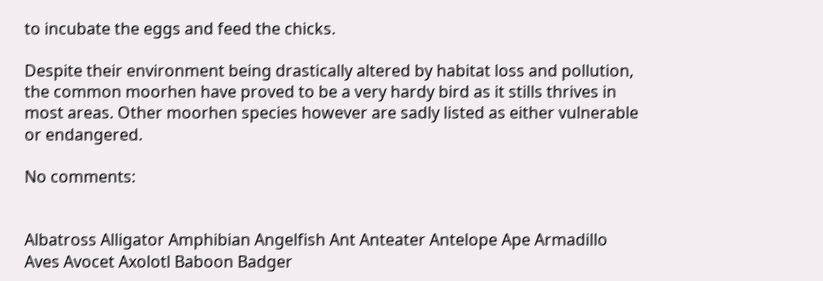to incubate the eggs and feed the chicks.

Despite their environment being drastically altered by habitat loss and pollution, the common moorhen have proved to be a very hardy bird as it stills thrives in most areas. Other moorhen species however are sadly listed as either vulnerable or endangered.

No comments:


Albatross Alligator Amphibian Angelfish Ant Anteater Antelope Ape Armadillo Aves Avocet Axolotl Baboon Badger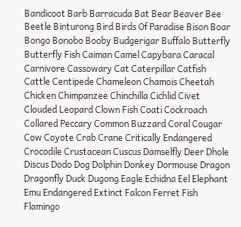Bandicoot Barb Barracuda Bat Bear Beaver Bee Beetle Binturong Bird Birds Of Paradise Bison Boar Bongo Bonobo Booby Budgerigar Buffalo Butterfly Butterfly Fish Caiman Camel Capybara Caracal Carnivore Cassowary Cat Caterpillar Catfish Cattle Centipede Chameleon Chamois Cheetah Chicken Chimpanzee Chinchilla Cichlid Civet Clouded Leopard Clown Fish Coati Cockroach Collared Peccary Common Buzzard Coral Cougar Cow Coyote Crab Crane Critically Endangered Crocodile Crustacean Cuscus Damselfly Deer Dhole Discus Dodo Dog Dolphin Donkey Dormouse Dragon Dragonfly Duck Dugong Eagle Echidna Eel Elephant Emu Endangered Extinct Falcon Ferret Fish Flamingo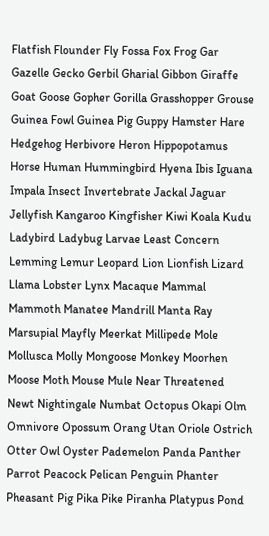Flatfish Flounder Fly Fossa Fox Frog Gar Gazelle Gecko Gerbil Gharial Gibbon Giraffe Goat Goose Gopher Gorilla Grasshopper Grouse Guinea Fowl Guinea Pig Guppy Hamster Hare Hedgehog Herbivore Heron Hippopotamus Horse Human Hummingbird Hyena Ibis Iguana Impala Insect Invertebrate Jackal Jaguar Jellyfish Kangaroo Kingfisher Kiwi Koala Kudu Ladybird Ladybug Larvae Least Concern Lemming Lemur Leopard Lion Lionfish Lizard Llama Lobster Lynx Macaque Mammal Mammoth Manatee Mandrill Manta Ray Marsupial Mayfly Meerkat Millipede Mole Mollusca Molly Mongoose Monkey Moorhen Moose Moth Mouse Mule Near Threatened Newt Nightingale Numbat Octopus Okapi Olm Omnivore Opossum Orang Utan Oriole Ostrich Otter Owl Oyster Pademelon Panda Panther Parrot Peacock Pelican Penguin Phanter Pheasant Pig Pika Pike Piranha Platypus Pond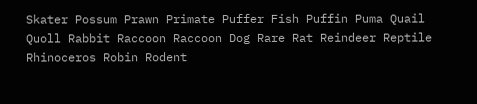Skater Possum Prawn Primate Puffer Fish Puffin Puma Quail Quoll Rabbit Raccoon Raccoon Dog Rare Rat Reindeer Reptile Rhinoceros Robin Rodent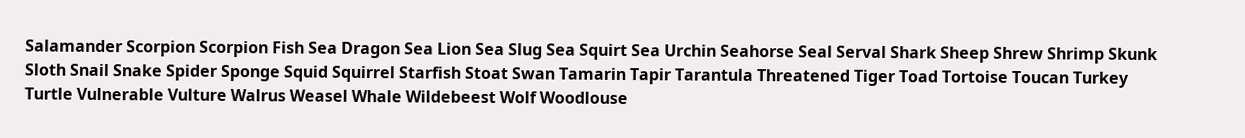Salamander Scorpion Scorpion Fish Sea Dragon Sea Lion Sea Slug Sea Squirt Sea Urchin Seahorse Seal Serval Shark Sheep Shrew Shrimp Skunk Sloth Snail Snake Spider Sponge Squid Squirrel Starfish Stoat Swan Tamarin Tapir Tarantula Threatened Tiger Toad Tortoise Toucan Turkey Turtle Vulnerable Vulture Walrus Weasel Whale Wildebeest Wolf Woodlouse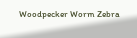Woodpecker Worm Zebra